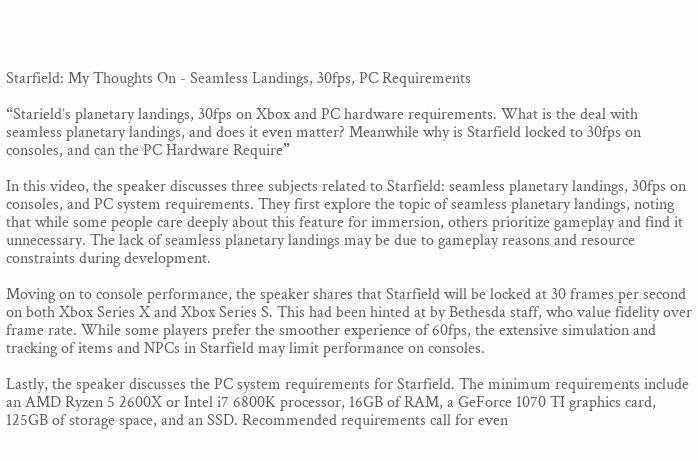Starfield: My Thoughts On - Seamless Landings, 30fps, PC Requirements

“Starield’s planetary landings, 30fps on Xbox and PC hardware requirements. What is the deal with seamless planetary landings, and does it even matter? Meanwhile why is Starfield locked to 30fps on consoles, and can the PC Hardware Require”

In this video, the speaker discusses three subjects related to Starfield: seamless planetary landings, 30fps on consoles, and PC system requirements. They first explore the topic of seamless planetary landings, noting that while some people care deeply about this feature for immersion, others prioritize gameplay and find it unnecessary. The lack of seamless planetary landings may be due to gameplay reasons and resource constraints during development.

Moving on to console performance, the speaker shares that Starfield will be locked at 30 frames per second on both Xbox Series X and Xbox Series S. This had been hinted at by Bethesda staff, who value fidelity over frame rate. While some players prefer the smoother experience of 60fps, the extensive simulation and tracking of items and NPCs in Starfield may limit performance on consoles.

Lastly, the speaker discusses the PC system requirements for Starfield. The minimum requirements include an AMD Ryzen 5 2600X or Intel i7 6800K processor, 16GB of RAM, a GeForce 1070 TI graphics card, 125GB of storage space, and an SSD. Recommended requirements call for even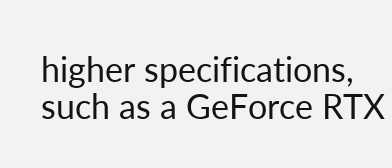higher specifications, such as a GeForce RTX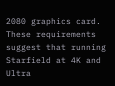2080 graphics card. These requirements suggest that running Starfield at 4K and Ultra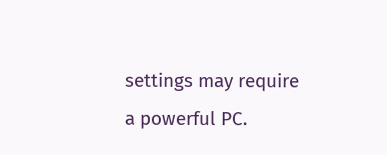settings may require a powerful PC.